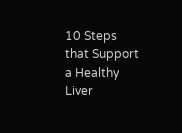10 Steps that Support a Healthy Liver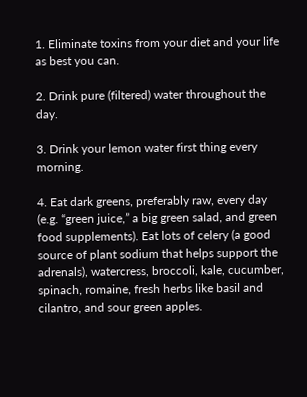1. Eliminate toxins from your diet and your life as best you can.

2. Drink pure (filtered) water throughout the day.

3. Drink your lemon water first thing every morning.

4. Eat dark greens, preferably raw, every day (e.g. “green juice,” a big green salad, and green food supplements). Eat lots of celery (a good source of plant sodium that helps support the adrenals), watercress, broccoli, kale, cucumber, spinach, romaine, fresh herbs like basil and cilantro, and sour green apples.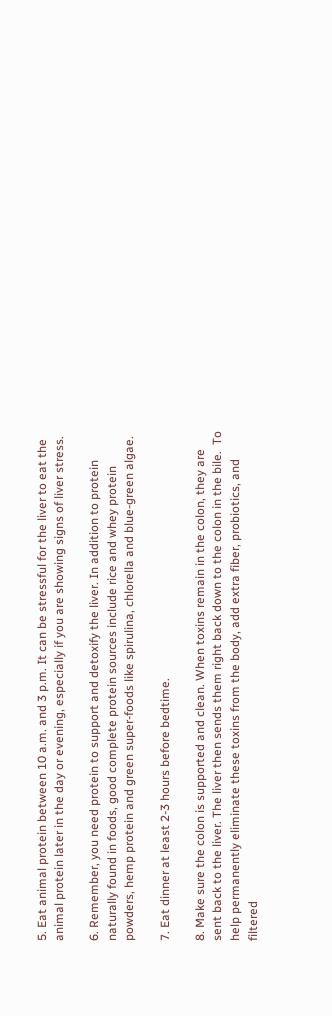5. Eat animal protein between 10 a.m. and 3 p.m. It can be stressful for the liver to eat the animal protein later in the day or evening, especially if you are showing signs of liver stress.

6. Remember, you need protein to support and detoxify the liver. In addition to protein naturally found in foods, good complete protein sources include rice and whey protein powders, hemp protein and green super-foods like spirulina, chlorella and blue-green algae.

7. Eat dinner at least 2-3 hours before bedtime.

8. Make sure the colon is supported and clean. When toxins remain in the colon, they are sent back to the liver. The liver then sends them right back down to the colon in the bile.  To help permanently eliminate these toxins from the body, add extra fiber, probiotics, and filtered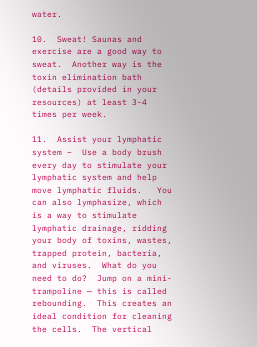water.

10.  Sweat! Saunas and exercise are a good way to sweat.  Another way is the toxin elimination bath (details provided in your resources) at least 3-4 times per week.

11.  Assist your lymphatic system –  Use a body brush every day to stimulate your lymphatic system and help move lymphatic fluids.   You can also lymphasize, which is a way to stimulate lymphatic drainage, ridding your body of toxins, wastes, trapped protein, bacteria, and viruses.  What do you need to do?  Jump on a mini-trampoline — this is called rebounding.  This creates an ideal condition for cleaning the cells.  The vertical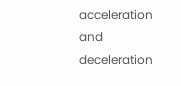acceleration and deceleration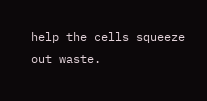help the cells squeeze out waste.